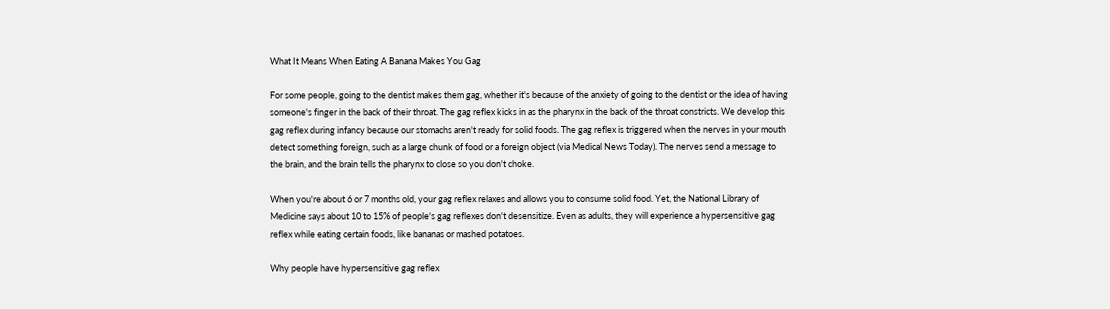What It Means When Eating A Banana Makes You Gag

For some people, going to the dentist makes them gag, whether it's because of the anxiety of going to the dentist or the idea of having someone's finger in the back of their throat. The gag reflex kicks in as the pharynx in the back of the throat constricts. We develop this gag reflex during infancy because our stomachs aren't ready for solid foods. The gag reflex is triggered when the nerves in your mouth detect something foreign, such as a large chunk of food or a foreign object (via Medical News Today). The nerves send a message to the brain, and the brain tells the pharynx to close so you don't choke.

When you're about 6 or 7 months old, your gag reflex relaxes and allows you to consume solid food. Yet, the National Library of Medicine says about 10 to 15% of people's gag reflexes don't desensitize. Even as adults, they will experience a hypersensitive gag reflex while eating certain foods, like bananas or mashed potatoes.

Why people have hypersensitive gag reflex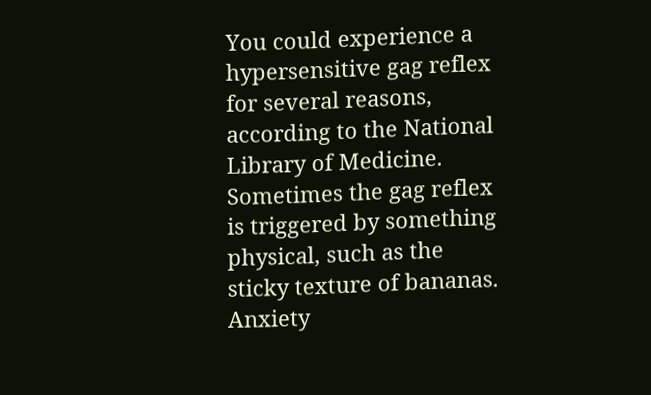You could experience a hypersensitive gag reflex for several reasons, according to the National Library of Medicine. Sometimes the gag reflex is triggered by something physical, such as the sticky texture of bananas. Anxiety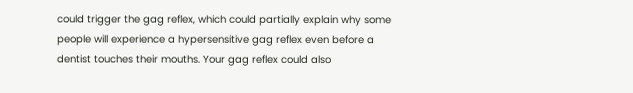could trigger the gag reflex, which could partially explain why some people will experience a hypersensitive gag reflex even before a dentist touches their mouths. Your gag reflex could also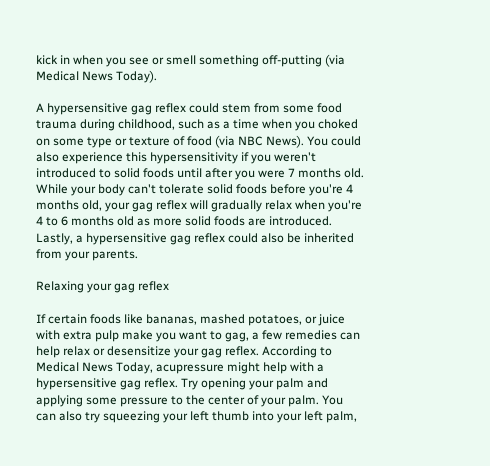kick in when you see or smell something off-putting (via Medical News Today).

A hypersensitive gag reflex could stem from some food trauma during childhood, such as a time when you choked on some type or texture of food (via NBC News). You could also experience this hypersensitivity if you weren't introduced to solid foods until after you were 7 months old. While your body can't tolerate solid foods before you're 4 months old, your gag reflex will gradually relax when you're 4 to 6 months old as more solid foods are introduced. Lastly, a hypersensitive gag reflex could also be inherited from your parents.

Relaxing your gag reflex

If certain foods like bananas, mashed potatoes, or juice with extra pulp make you want to gag, a few remedies can help relax or desensitize your gag reflex. According to Medical News Today, acupressure might help with a hypersensitive gag reflex. Try opening your palm and applying some pressure to the center of your palm. You can also try squeezing your left thumb into your left palm,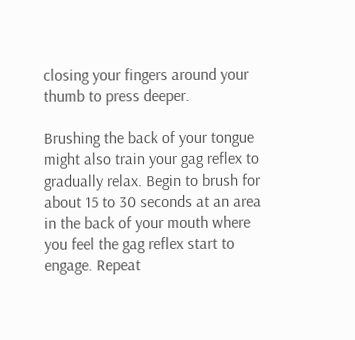closing your fingers around your thumb to press deeper.

Brushing the back of your tongue might also train your gag reflex to gradually relax. Begin to brush for about 15 to 30 seconds at an area in the back of your mouth where you feel the gag reflex start to engage. Repeat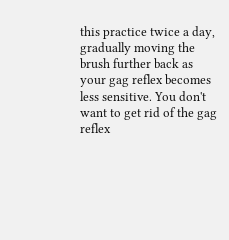this practice twice a day, gradually moving the brush further back as your gag reflex becomes less sensitive. You don't want to get rid of the gag reflex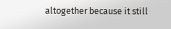altogether because it still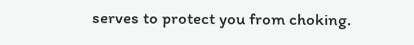serves to protect you from choking.